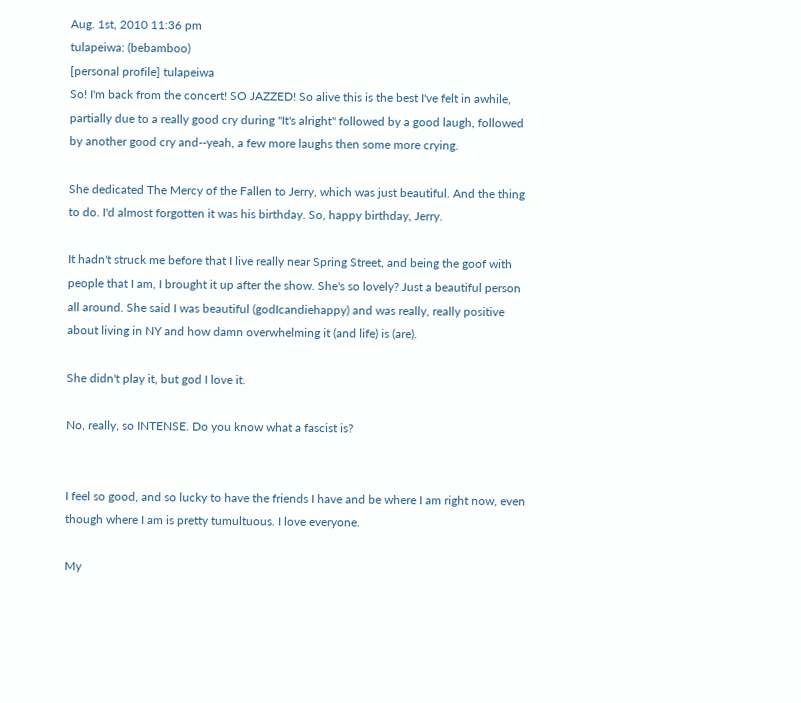Aug. 1st, 2010 11:36 pm
tulapeiwa: (bebamboo)
[personal profile] tulapeiwa
So! I'm back from the concert! SO JAZZED! So alive this is the best I've felt in awhile, partially due to a really good cry during "It's alright" followed by a good laugh, followed by another good cry and--yeah, a few more laughs then some more crying.

She dedicated The Mercy of the Fallen to Jerry, which was just beautiful. And the thing to do. I'd almost forgotten it was his birthday. So, happy birthday, Jerry.

It hadn't struck me before that I live really near Spring Street, and being the goof with people that I am, I brought it up after the show. She's so lovely? Just a beautiful person all around. She said I was beautiful (godIcandiehappy) and was really, really positive about living in NY and how damn overwhelming it (and life) is (are).

She didn't play it, but god I love it.

No, really, so INTENSE. Do you know what a fascist is?


I feel so good, and so lucky to have the friends I have and be where I am right now, even though where I am is pretty tumultuous. I love everyone.

My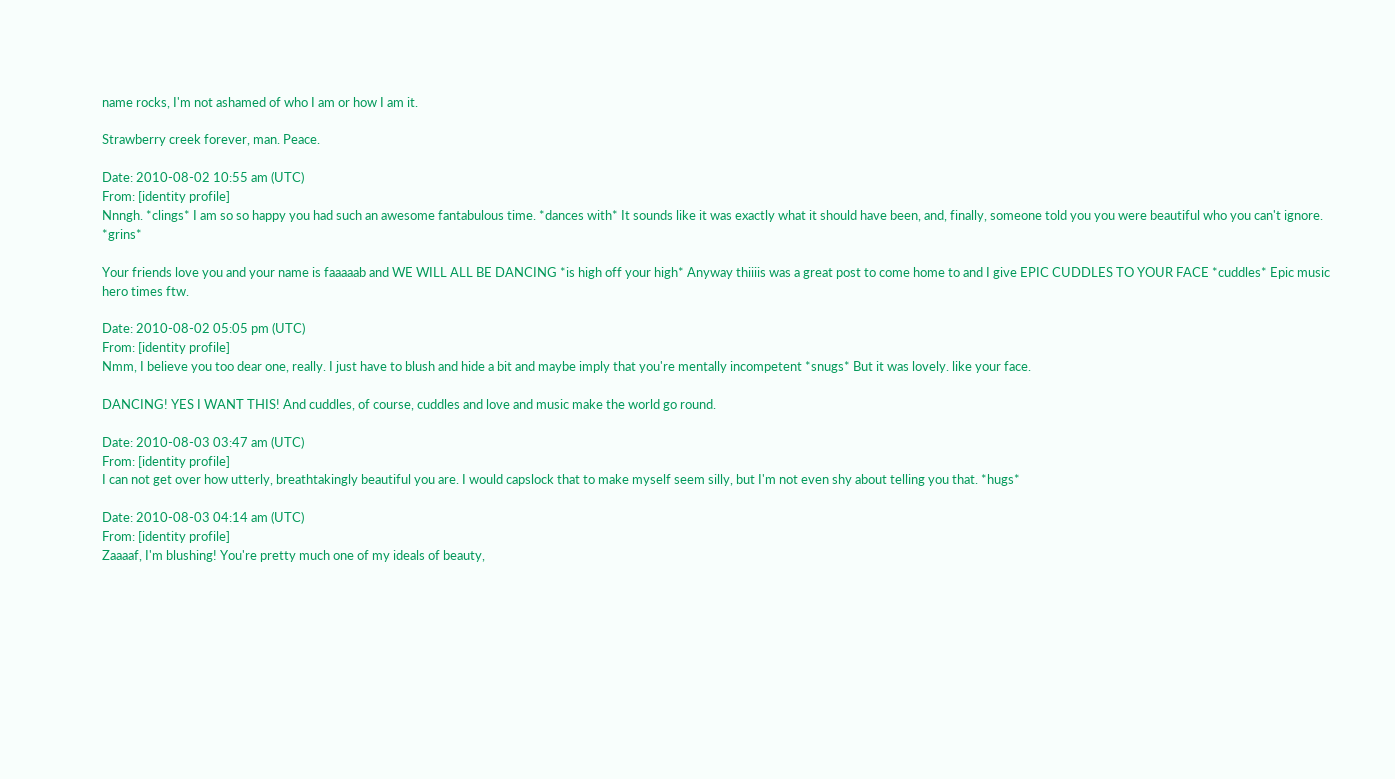name rocks, I'm not ashamed of who I am or how I am it.

Strawberry creek forever, man. Peace.

Date: 2010-08-02 10:55 am (UTC)
From: [identity profile]
Nnngh. *clings* I am so so happy you had such an awesome fantabulous time. *dances with* It sounds like it was exactly what it should have been, and, finally, someone told you you were beautiful who you can't ignore. *grins*

Your friends love you and your name is faaaaab and WE WILL ALL BE DANCING *is high off your high* Anyway thiiiis was a great post to come home to and I give EPIC CUDDLES TO YOUR FACE *cuddles* Epic music hero times ftw.

Date: 2010-08-02 05:05 pm (UTC)
From: [identity profile]
Nmm, I believe you too dear one, really. I just have to blush and hide a bit and maybe imply that you're mentally incompetent *snugs* But it was lovely. like your face.

DANCING! YES I WANT THIS! And cuddles, of course, cuddles and love and music make the world go round.

Date: 2010-08-03 03:47 am (UTC)
From: [identity profile]
I can not get over how utterly, breathtakingly beautiful you are. I would capslock that to make myself seem silly, but I'm not even shy about telling you that. *hugs*

Date: 2010-08-03 04:14 am (UTC)
From: [identity profile]
Zaaaaf, I'm blushing! You're pretty much one of my ideals of beauty,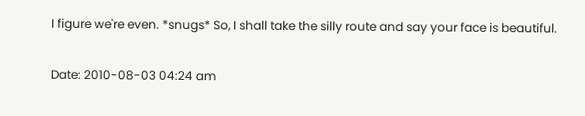I figure we're even. *snugs* So, I shall take the silly route and say your face is beautiful.

Date: 2010-08-03 04:24 am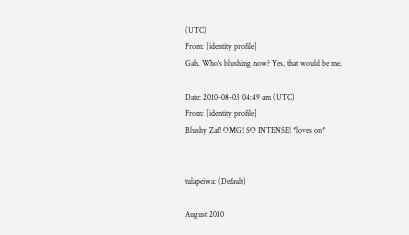(UTC)
From: [identity profile]
Gah. Who's blushing now? Yes, that would be me.

Date: 2010-08-03 04:49 am (UTC)
From: [identity profile]
Blushy Zaf! OMG! SO INTENSE! *loves on*


tulapeiwa: (Default)

August 2010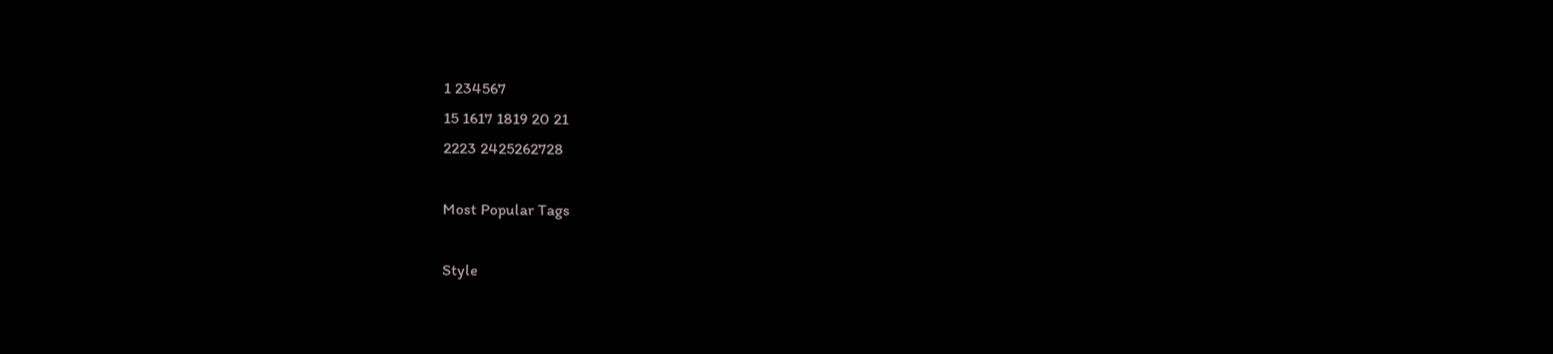1 234567
15 1617 1819 20 21
2223 2425262728

Most Popular Tags

Style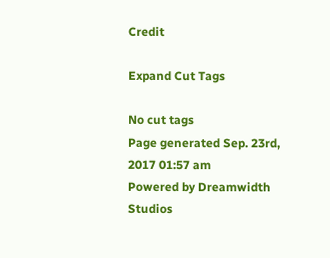Credit

Expand Cut Tags

No cut tags
Page generated Sep. 23rd, 2017 01:57 am
Powered by Dreamwidth Studios